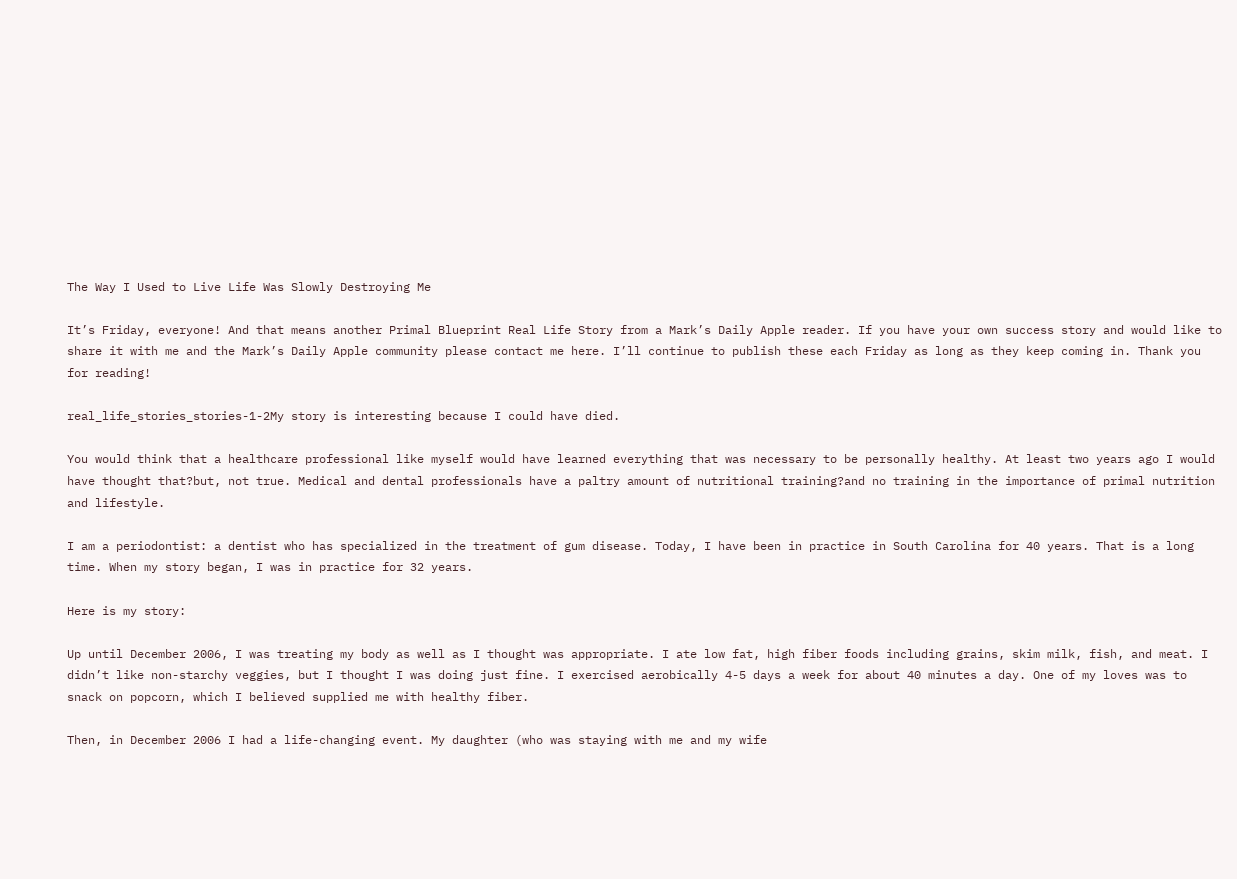The Way I Used to Live Life Was Slowly Destroying Me

It’s Friday, everyone! And that means another Primal Blueprint Real Life Story from a Mark’s Daily Apple reader. If you have your own success story and would like to share it with me and the Mark’s Daily Apple community please contact me here. I’ll continue to publish these each Friday as long as they keep coming in. Thank you for reading!

real_life_stories_stories-1-2My story is interesting because I could have died.

You would think that a healthcare professional like myself would have learned everything that was necessary to be personally healthy. At least two years ago I would have thought that?but, not true. Medical and dental professionals have a paltry amount of nutritional training?and no training in the importance of primal nutrition and lifestyle.

I am a periodontist: a dentist who has specialized in the treatment of gum disease. Today, I have been in practice in South Carolina for 40 years. That is a long time. When my story began, I was in practice for 32 years.

Here is my story:

Up until December 2006, I was treating my body as well as I thought was appropriate. I ate low fat, high fiber foods including grains, skim milk, fish, and meat. I didn’t like non-starchy veggies, but I thought I was doing just fine. I exercised aerobically 4-5 days a week for about 40 minutes a day. One of my loves was to snack on popcorn, which I believed supplied me with healthy fiber.

Then, in December 2006 I had a life-changing event. My daughter (who was staying with me and my wife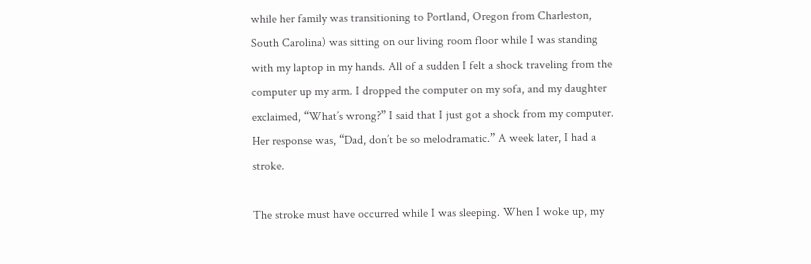while her family was transitioning to Portland, Oregon from Charleston, South Carolina) was sitting on our living room floor while I was standing with my laptop in my hands. All of a sudden I felt a shock traveling from the computer up my arm. I dropped the computer on my sofa, and my daughter exclaimed, “What’s wrong?” I said that I just got a shock from my computer. Her response was, “Dad, don’t be so melodramatic.” A week later, I had a stroke.

The stroke must have occurred while I was sleeping. When I woke up, my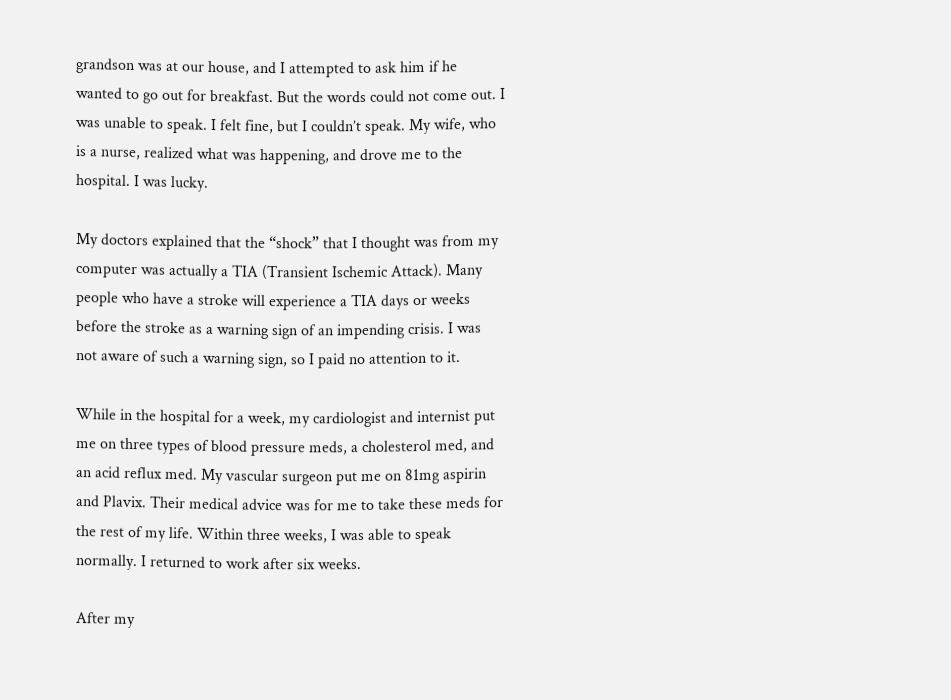grandson was at our house, and I attempted to ask him if he wanted to go out for breakfast. But the words could not come out. I was unable to speak. I felt fine, but I couldn’t speak. My wife, who is a nurse, realized what was happening, and drove me to the hospital. I was lucky.

My doctors explained that the “shock” that I thought was from my computer was actually a TIA (Transient Ischemic Attack). Many people who have a stroke will experience a TIA days or weeks before the stroke as a warning sign of an impending crisis. I was not aware of such a warning sign, so I paid no attention to it.

While in the hospital for a week, my cardiologist and internist put me on three types of blood pressure meds, a cholesterol med, and an acid reflux med. My vascular surgeon put me on 81mg aspirin and Plavix. Their medical advice was for me to take these meds for the rest of my life. Within three weeks, I was able to speak normally. I returned to work after six weeks.

After my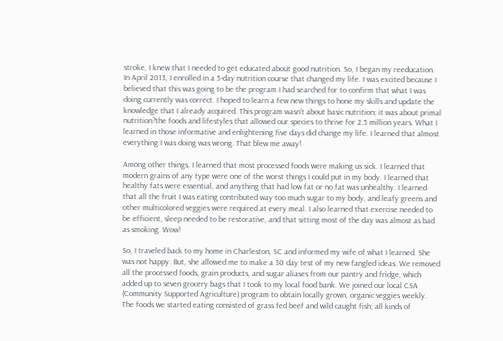stroke, I knew that I needed to get educated about good nutrition. So, I began my reeducation. In April 2013, I enrolled in a 5-day nutrition course that changed my life. I was excited because I believed that this was going to be the program I had searched for to confirm that what I was doing currently was correct. I hoped to learn a few new things to hone my skills and update the knowledge that I already acquired. This program wasn’t about basic nutrition; it was about primal nutrition?the foods and lifestyles that allowed our species to thrive for 2.5 million years. What I learned in those informative and enlightening five days did change my life. I learned that almost everything I was doing was wrong. That blew me away!

Among other things, I learned that most processed foods were making us sick. I learned that modern grains of any type were one of the worst things I could put in my body. I learned that healthy fats were essential, and anything that had low fat or no fat was unhealthy. I learned that all the fruit I was eating contributed way too much sugar to my body, and leafy greens and other multicolored veggies were required at every meal. I also learned that exercise needed to be efficient, sleep needed to be restorative, and that sitting most of the day was almost as bad as smoking. Wow!

So, I traveled back to my home in Charleston, SC and informed my wife of what I learned. She was not happy. But, she allowed me to make a 30 day test of my new fangled ideas. We removed all the processed foods, grain products, and sugar aliases from our pantry and fridge, which added up to seven grocery bags that I took to my local food bank. We joined our local CSA (Community Supported Agriculture) program to obtain locally grown, organic veggies weekly. The foods we started eating consisted of grass fed beef and wild caught fish; all kinds of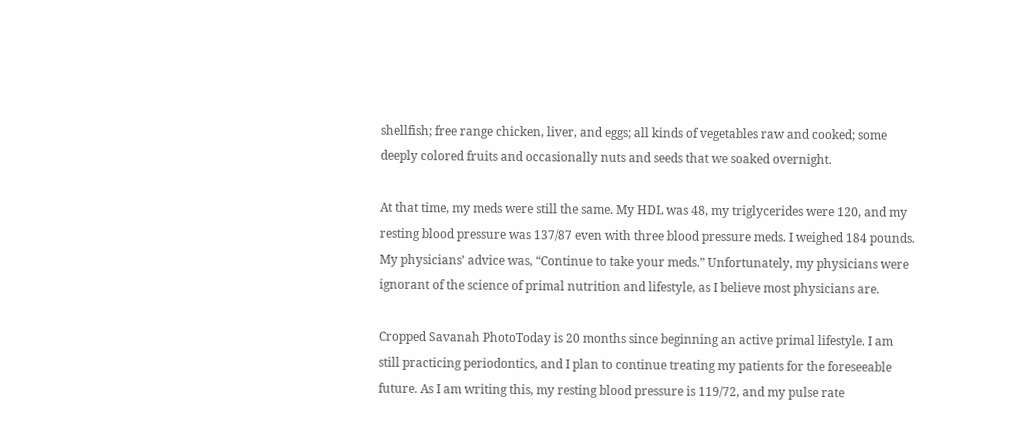shellfish; free range chicken, liver, and eggs; all kinds of vegetables raw and cooked; some deeply colored fruits and occasionally nuts and seeds that we soaked overnight.

At that time, my meds were still the same. My HDL was 48, my triglycerides were 120, and my resting blood pressure was 137/87 even with three blood pressure meds. I weighed 184 pounds. My physicians’ advice was, “Continue to take your meds.” Unfortunately, my physicians were ignorant of the science of primal nutrition and lifestyle, as I believe most physicians are.

Cropped Savanah PhotoToday is 20 months since beginning an active primal lifestyle. I am still practicing periodontics, and I plan to continue treating my patients for the foreseeable future. As I am writing this, my resting blood pressure is 119/72, and my pulse rate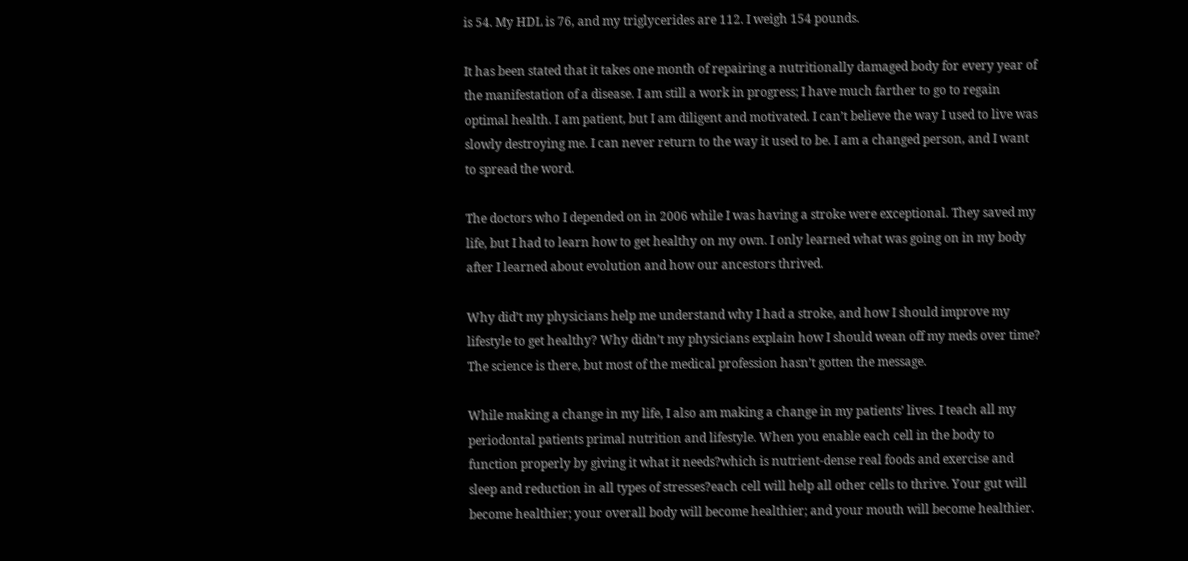is 54. My HDL is 76, and my triglycerides are 112. I weigh 154 pounds.

It has been stated that it takes one month of repairing a nutritionally damaged body for every year of the manifestation of a disease. I am still a work in progress; I have much farther to go to regain optimal health. I am patient, but I am diligent and motivated. I can’t believe the way I used to live was slowly destroying me. I can never return to the way it used to be. I am a changed person, and I want to spread the word.

The doctors who I depended on in 2006 while I was having a stroke were exceptional. They saved my life, but I had to learn how to get healthy on my own. I only learned what was going on in my body after I learned about evolution and how our ancestors thrived.

Why did’t my physicians help me understand why I had a stroke, and how I should improve my lifestyle to get healthy? Why didn’t my physicians explain how I should wean off my meds over time? The science is there, but most of the medical profession hasn’t gotten the message.

While making a change in my life, I also am making a change in my patients’ lives. I teach all my periodontal patients primal nutrition and lifestyle. When you enable each cell in the body to function properly by giving it what it needs?which is nutrient-dense real foods and exercise and sleep and reduction in all types of stresses?each cell will help all other cells to thrive. Your gut will become healthier; your overall body will become healthier; and your mouth will become healthier.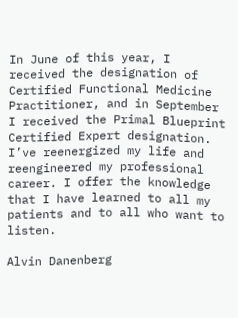In June of this year, I received the designation of Certified Functional Medicine Practitioner, and in September I received the Primal Blueprint Certified Expert designation. I’ve reenergized my life and reengineered my professional career. I offer the knowledge that I have learned to all my patients and to all who want to listen.

Alvin Danenberg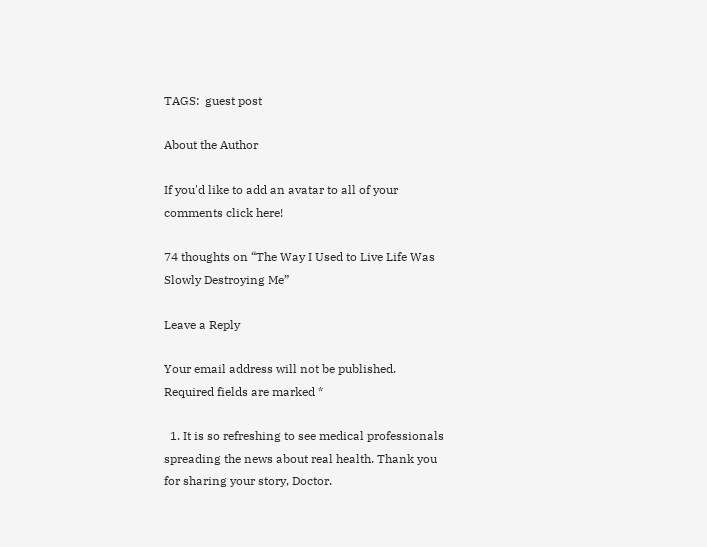TAGS:  guest post

About the Author

If you'd like to add an avatar to all of your comments click here!

74 thoughts on “The Way I Used to Live Life Was Slowly Destroying Me”

Leave a Reply

Your email address will not be published. Required fields are marked *

  1. It is so refreshing to see medical professionals spreading the news about real health. Thank you for sharing your story, Doctor.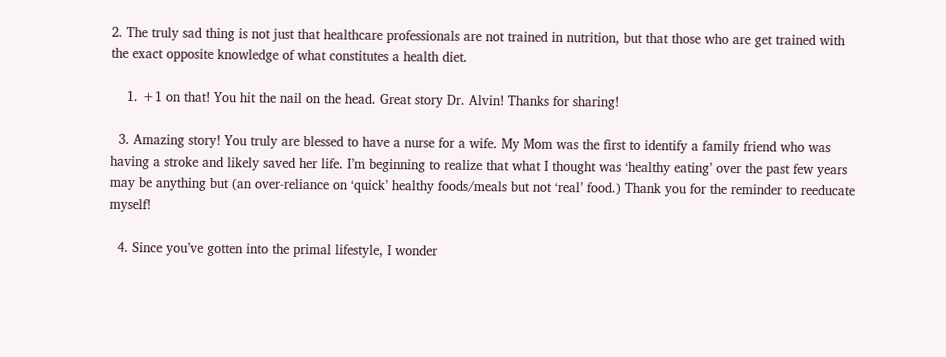2. The truly sad thing is not just that healthcare professionals are not trained in nutrition, but that those who are get trained with the exact opposite knowledge of what constitutes a health diet.

    1. +1 on that! You hit the nail on the head. Great story Dr. Alvin! Thanks for sharing!

  3. Amazing story! You truly are blessed to have a nurse for a wife. My Mom was the first to identify a family friend who was having a stroke and likely saved her life. I’m beginning to realize that what I thought was ‘healthy eating’ over the past few years may be anything but (an over-reliance on ‘quick’ healthy foods/meals but not ‘real’ food.) Thank you for the reminder to reeducate myself!

  4. Since you’ve gotten into the primal lifestyle, I wonder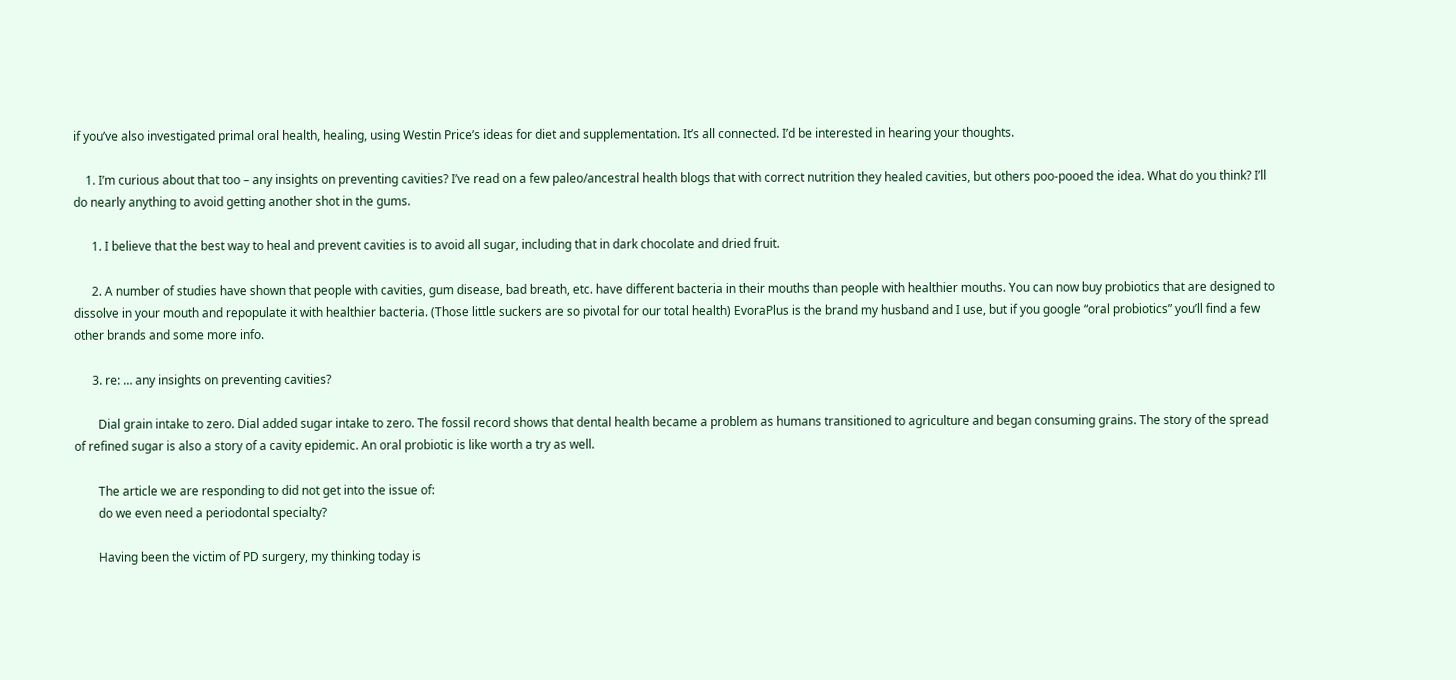if you’ve also investigated primal oral health, healing, using Westin Price’s ideas for diet and supplementation. It’s all connected. I’d be interested in hearing your thoughts.

    1. I’m curious about that too – any insights on preventing cavities? I’ve read on a few paleo/ancestral health blogs that with correct nutrition they healed cavities, but others poo-pooed the idea. What do you think? I’ll do nearly anything to avoid getting another shot in the gums.

      1. I believe that the best way to heal and prevent cavities is to avoid all sugar, including that in dark chocolate and dried fruit.

      2. A number of studies have shown that people with cavities, gum disease, bad breath, etc. have different bacteria in their mouths than people with healthier mouths. You can now buy probiotics that are designed to dissolve in your mouth and repopulate it with healthier bacteria. (Those little suckers are so pivotal for our total health) EvoraPlus is the brand my husband and I use, but if you google “oral probiotics” you’ll find a few other brands and some more info.

      3. re: … any insights on preventing cavities?

        Dial grain intake to zero. Dial added sugar intake to zero. The fossil record shows that dental health became a problem as humans transitioned to agriculture and began consuming grains. The story of the spread of refined sugar is also a story of a cavity epidemic. An oral probiotic is like worth a try as well.

        The article we are responding to did not get into the issue of:
        do we even need a periodontal specialty?

        Having been the victim of PD surgery, my thinking today is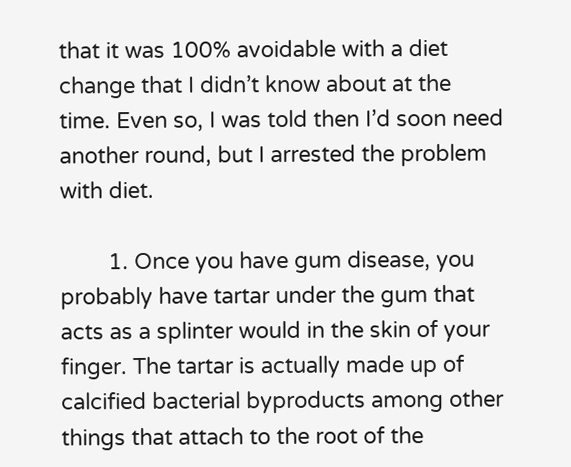that it was 100% avoidable with a diet change that I didn’t know about at the time. Even so, I was told then I’d soon need another round, but I arrested the problem with diet.

        1. Once you have gum disease, you probably have tartar under the gum that acts as a splinter would in the skin of your finger. The tartar is actually made up of calcified bacterial byproducts among other things that attach to the root of the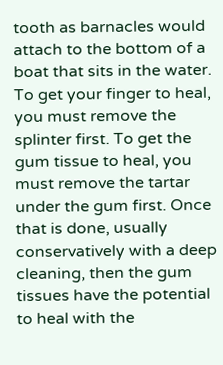tooth as barnacles would attach to the bottom of a boat that sits in the water. To get your finger to heal, you must remove the splinter first. To get the gum tissue to heal, you must remove the tartar under the gum first. Once that is done, usually conservatively with a deep cleaning, then the gum tissues have the potential to heal with the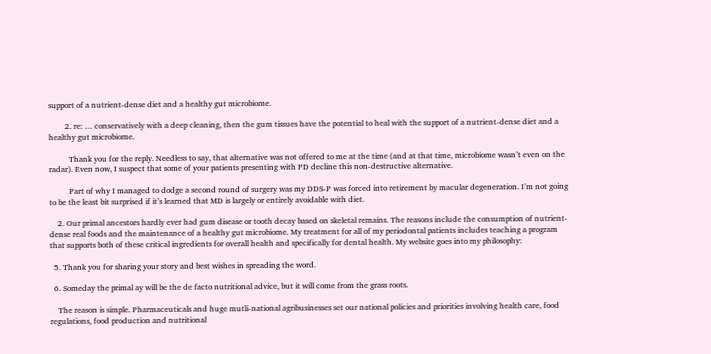support of a nutrient-dense diet and a healthy gut microbiome.

        2. re: … conservatively with a deep cleaning, then the gum tissues have the potential to heal with the support of a nutrient-dense diet and a healthy gut microbiome.

          Thank you for the reply. Needless to say, that alternative was not offered to me at the time (and at that time, microbiome wasn’t even on the radar). Even now, I suspect that some of your patients presenting with PD decline this non-destructive alternative.

          Part of why I managed to dodge a second round of surgery was my DDS-P was forced into retirement by macular degeneration. I’m not going to be the least bit surprised if it’s learned that MD is largely or entirely avoidable with diet.

    2. Our primal ancestors hardly ever had gum disease or tooth decay based on skeletal remains. The reasons include the consumption of nutrient-dense real foods and the maintenance of a healthy gut microbiome. My treatment for all of my periodontal patients includes teaching a program that supports both of these critical ingredients for overall health and specifically for dental health. My website goes into my philosophy:

  5. Thank you for sharing your story and best wishes in spreading the word.

  6. Someday the primal ay will be the de facto nutritional advice, but it will come from the grass roots.

    The reason is simple. Pharmaceuticals and huge mutli-national agribusinesses set our national policies and priorities involving health care, food regulations, food production and nutritional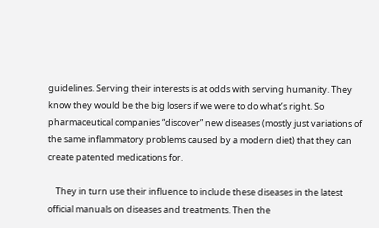guidelines. Serving their interests is at odds with serving humanity. They know they would be the big losers if we were to do what’s right. So pharmaceutical companies “discover” new diseases (mostly just variations of the same inflammatory problems caused by a modern diet) that they can create patented medications for.

    They in turn use their influence to include these diseases in the latest official manuals on diseases and treatments. Then the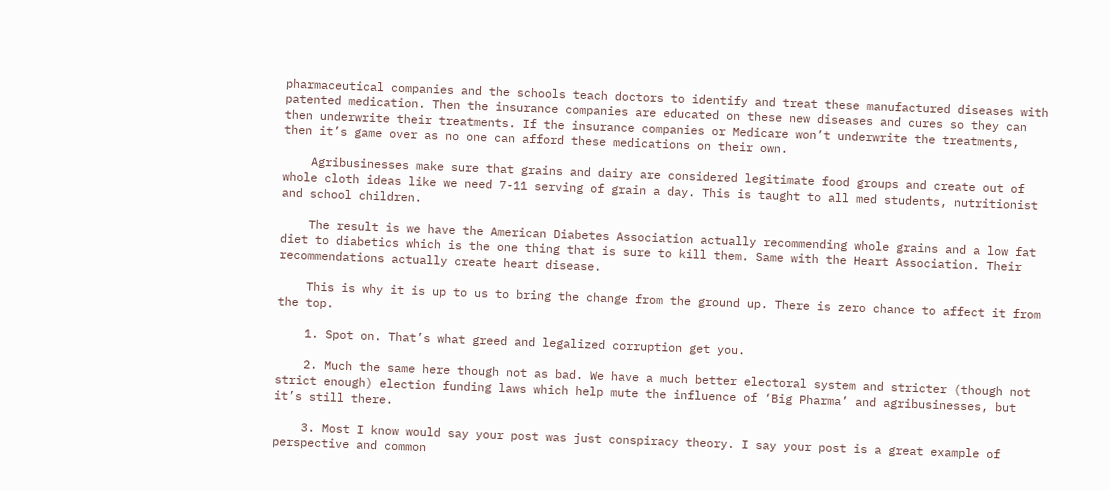pharmaceutical companies and the schools teach doctors to identify and treat these manufactured diseases with patented medication. Then the insurance companies are educated on these new diseases and cures so they can then underwrite their treatments. If the insurance companies or Medicare won’t underwrite the treatments, then it’s game over as no one can afford these medications on their own.

    Agribusinesses make sure that grains and dairy are considered legitimate food groups and create out of whole cloth ideas like we need 7-11 serving of grain a day. This is taught to all med students, nutritionist and school children.

    The result is we have the American Diabetes Association actually recommending whole grains and a low fat diet to diabetics which is the one thing that is sure to kill them. Same with the Heart Association. Their recommendations actually create heart disease.

    This is why it is up to us to bring the change from the ground up. There is zero chance to affect it from the top.

    1. Spot on. That’s what greed and legalized corruption get you.

    2. Much the same here though not as bad. We have a much better electoral system and stricter (though not strict enough) election funding laws which help mute the influence of ‘Big Pharma’ and agribusinesses, but it’s still there.

    3. Most I know would say your post was just conspiracy theory. I say your post is a great example of perspective and common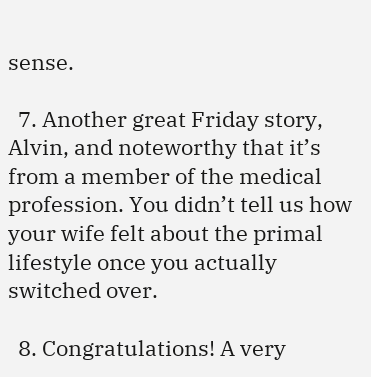sense.

  7. Another great Friday story, Alvin, and noteworthy that it’s from a member of the medical profession. You didn’t tell us how your wife felt about the primal lifestyle once you actually switched over.

  8. Congratulations! A very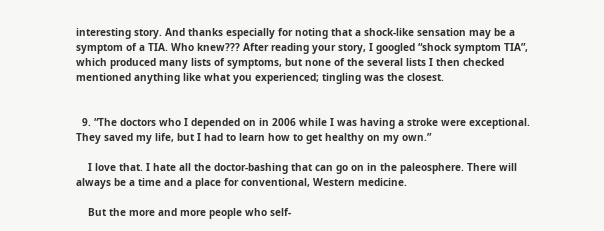interesting story. And thanks especially for noting that a shock-like sensation may be a symptom of a TIA. Who knew??? After reading your story, I googled “shock symptom TIA”, which produced many lists of symptoms, but none of the several lists I then checked mentioned anything like what you experienced; tingling was the closest.


  9. “The doctors who I depended on in 2006 while I was having a stroke were exceptional. They saved my life, but I had to learn how to get healthy on my own.”

    I love that. I hate all the doctor-bashing that can go on in the paleosphere. There will always be a time and a place for conventional, Western medicine.

    But the more and more people who self-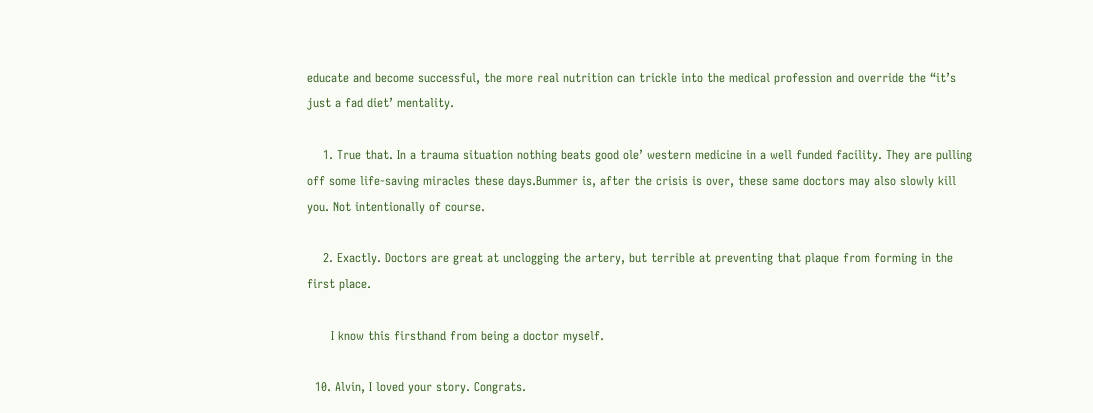educate and become successful, the more real nutrition can trickle into the medical profession and override the “it’s just a fad diet’ mentality.

    1. True that. In a trauma situation nothing beats good ole’ western medicine in a well funded facility. They are pulling off some life-saving miracles these days.Bummer is, after the crisis is over, these same doctors may also slowly kill you. Not intentionally of course.

    2. Exactly. Doctors are great at unclogging the artery, but terrible at preventing that plaque from forming in the first place.

      I know this firsthand from being a doctor myself.

  10. Alvin, I loved your story. Congrats.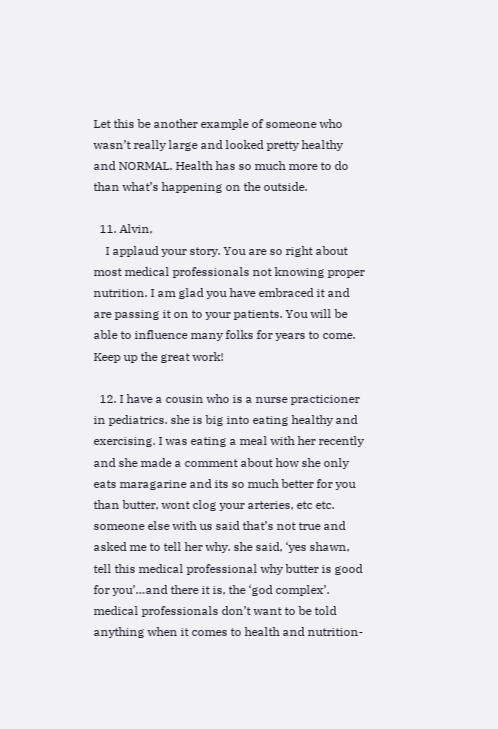Let this be another example of someone who wasn’t really large and looked pretty healthy and NORMAL. Health has so much more to do than what’s happening on the outside.

  11. Alvin,
    I applaud your story. You are so right about most medical professionals not knowing proper nutrition. I am glad you have embraced it and are passing it on to your patients. You will be able to influence many folks for years to come. Keep up the great work!

  12. I have a cousin who is a nurse practicioner in pediatrics. she is big into eating healthy and exercising. I was eating a meal with her recently and she made a comment about how she only eats maragarine and its so much better for you than butter, wont clog your arteries, etc etc. someone else with us said that’s not true and asked me to tell her why. she said, ‘yes shawn, tell this medical professional why butter is good for you’…and there it is, the ‘god complex’. medical professionals don’t want to be told anything when it comes to health and nutrition-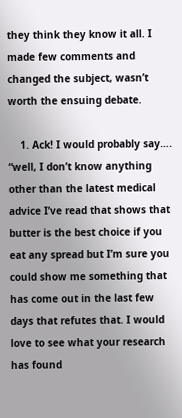they think they know it all. I made few comments and changed the subject, wasn’t worth the ensuing debate.

    1. Ack! I would probably say…. “well, I don’t know anything other than the latest medical advice I’ve read that shows that butter is the best choice if you eat any spread but I’m sure you could show me something that has come out in the last few days that refutes that. I would love to see what your research has found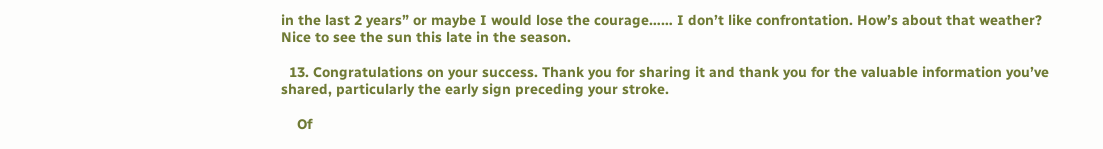in the last 2 years” or maybe I would lose the courage…… I don’t like confrontation. How’s about that weather? Nice to see the sun this late in the season.

  13. Congratulations on your success. Thank you for sharing it and thank you for the valuable information you’ve shared, particularly the early sign preceding your stroke.

    Of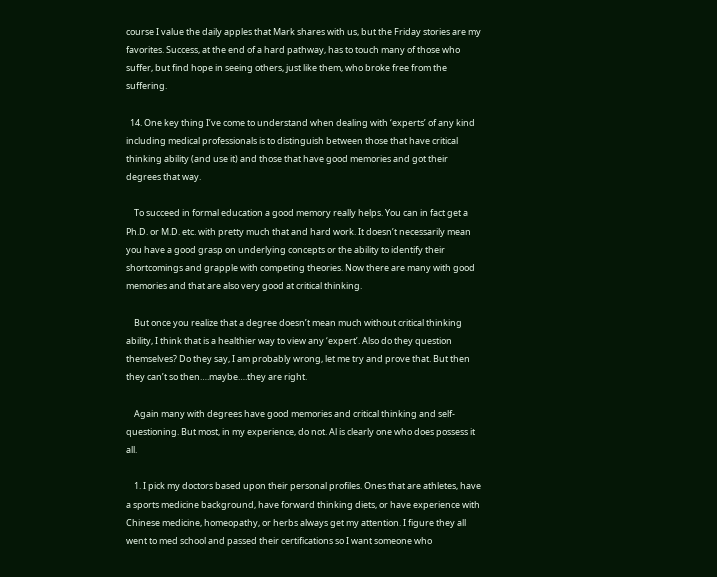course I value the daily apples that Mark shares with us, but the Friday stories are my favorites. Success, at the end of a hard pathway, has to touch many of those who suffer, but find hope in seeing others, just like them, who broke free from the suffering.

  14. One key thing I’ve come to understand when dealing with ‘experts’ of any kind including medical professionals is to distinguish between those that have critical thinking ability (and use it) and those that have good memories and got their degrees that way.

    To succeed in formal education a good memory really helps. You can in fact get a Ph.D. or M.D. etc. with pretty much that and hard work. It doesn’t necessarily mean you have a good grasp on underlying concepts or the ability to identify their shortcomings and grapple with competing theories. Now there are many with good memories and that are also very good at critical thinking.

    But once you realize that a degree doesn’t mean much without critical thinking ability, I think that is a healthier way to view any ‘expert’. Also do they question themselves? Do they say, I am probably wrong, let me try and prove that. But then they can’t so then….maybe….they are right.

    Again many with degrees have good memories and critical thinking and self-questioning. But most, in my experience, do not. Al is clearly one who does possess it all.

    1. I pick my doctors based upon their personal profiles. Ones that are athletes, have a sports medicine background, have forward thinking diets, or have experience with Chinese medicine, homeopathy, or herbs always get my attention. I figure they all went to med school and passed their certifications so I want someone who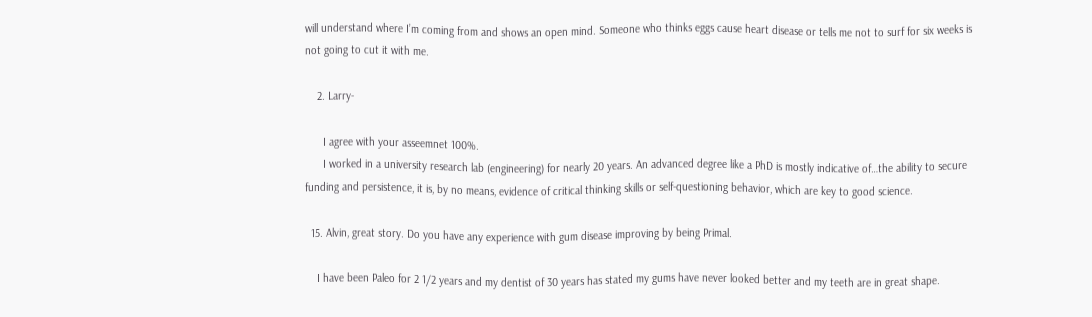will understand where I’m coming from and shows an open mind. Someone who thinks eggs cause heart disease or tells me not to surf for six weeks is not going to cut it with me.

    2. Larry-

      I agree with your asseemnet 100%.
      I worked in a university research lab (engineering) for nearly 20 years. An advanced degree like a PhD is mostly indicative of…the ability to secure funding and persistence, it is, by no means, evidence of critical thinking skills or self-questioning behavior, which are key to good science.

  15. Alvin, great story. Do you have any experience with gum disease improving by being Primal.

    I have been Paleo for 2 1/2 years and my dentist of 30 years has stated my gums have never looked better and my teeth are in great shape.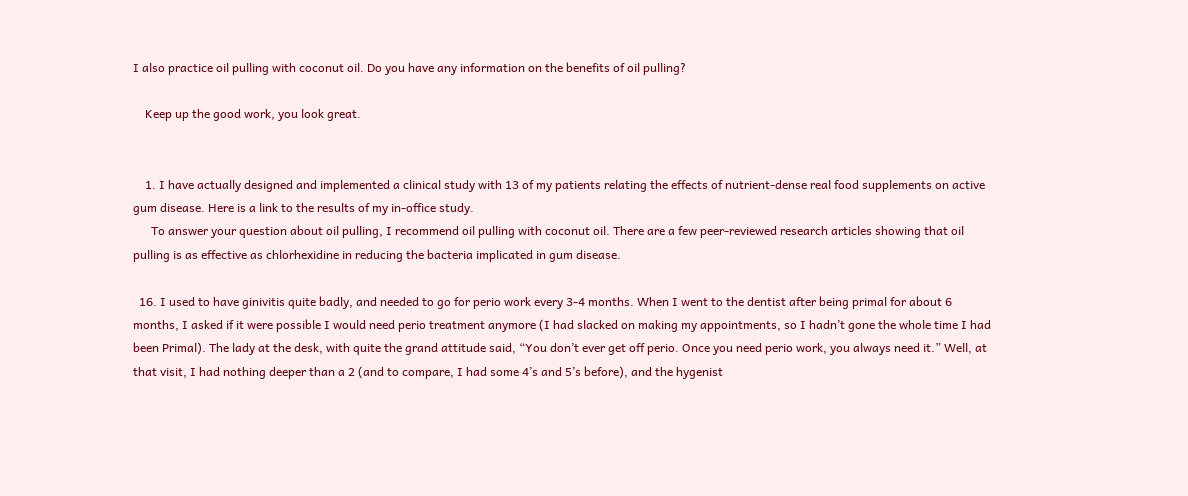I also practice oil pulling with coconut oil. Do you have any information on the benefits of oil pulling?

    Keep up the good work, you look great.


    1. I have actually designed and implemented a clinical study with 13 of my patients relating the effects of nutrient-dense real food supplements on active gum disease. Here is a link to the results of my in-office study.
      To answer your question about oil pulling, I recommend oil pulling with coconut oil. There are a few peer-reviewed research articles showing that oil pulling is as effective as chlorhexidine in reducing the bacteria implicated in gum disease.

  16. I used to have ginivitis quite badly, and needed to go for perio work every 3-4 months. When I went to the dentist after being primal for about 6 months, I asked if it were possible I would need perio treatment anymore (I had slacked on making my appointments, so I hadn’t gone the whole time I had been Primal). The lady at the desk, with quite the grand attitude said, “You don’t ever get off perio. Once you need perio work, you always need it.” Well, at that visit, I had nothing deeper than a 2 (and to compare, I had some 4’s and 5’s before), and the hygenist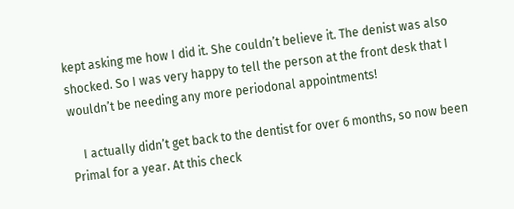kept asking me how I did it. She couldn’t believe it. The denist was also shocked. So I was very happy to tell the person at the front desk that I wouldn’t be needing any more periodonal appointments!

    I actually didn’t get back to the dentist for over 6 months, so now been Primal for a year. At this check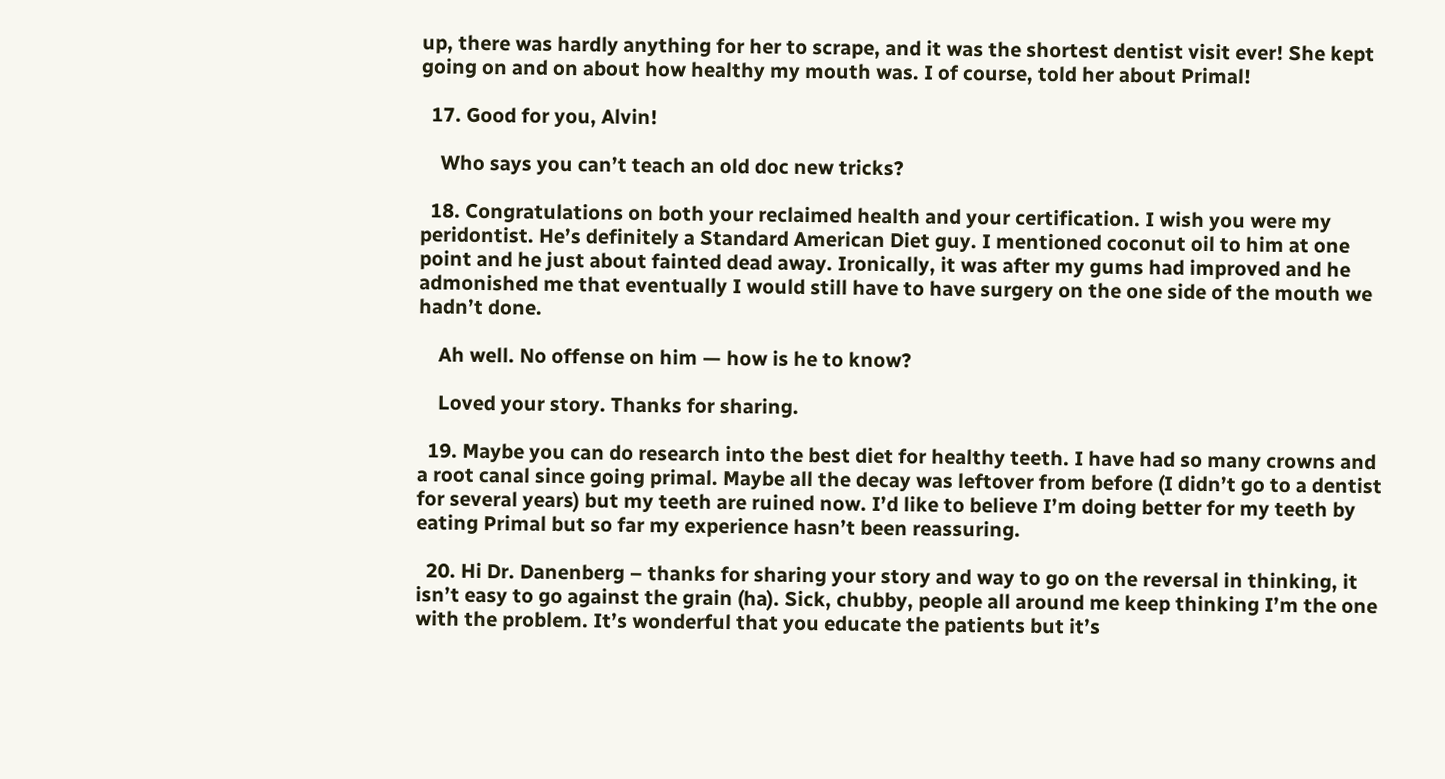up, there was hardly anything for her to scrape, and it was the shortest dentist visit ever! She kept going on and on about how healthy my mouth was. I of course, told her about Primal!

  17. Good for you, Alvin!

    Who says you can’t teach an old doc new tricks?

  18. Congratulations on both your reclaimed health and your certification. I wish you were my peridontist. He’s definitely a Standard American Diet guy. I mentioned coconut oil to him at one point and he just about fainted dead away. Ironically, it was after my gums had improved and he admonished me that eventually I would still have to have surgery on the one side of the mouth we hadn’t done.

    Ah well. No offense on him — how is he to know?

    Loved your story. Thanks for sharing.

  19. Maybe you can do research into the best diet for healthy teeth. I have had so many crowns and a root canal since going primal. Maybe all the decay was leftover from before (I didn’t go to a dentist for several years) but my teeth are ruined now. I’d like to believe I’m doing better for my teeth by eating Primal but so far my experience hasn’t been reassuring.

  20. Hi Dr. Danenberg – thanks for sharing your story and way to go on the reversal in thinking, it isn’t easy to go against the grain (ha). Sick, chubby, people all around me keep thinking I’m the one with the problem. It’s wonderful that you educate the patients but it’s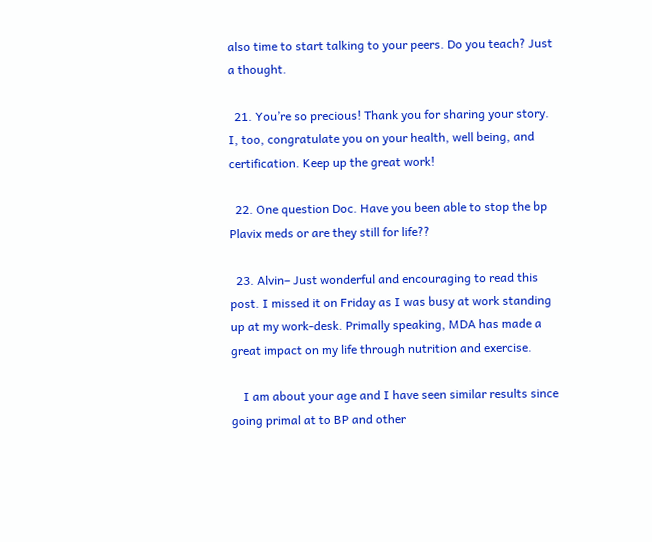also time to start talking to your peers. Do you teach? Just a thought.

  21. You’re so precious! Thank you for sharing your story. I, too, congratulate you on your health, well being, and certification. Keep up the great work!

  22. One question Doc. Have you been able to stop the bp Plavix meds or are they still for life??

  23. Alvin– Just wonderful and encouraging to read this post. I missed it on Friday as I was busy at work standing up at my work-desk. Primally speaking, MDA has made a great impact on my life through nutrition and exercise.

    I am about your age and I have seen similar results since going primal at to BP and other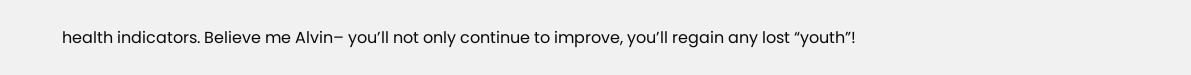health indicators. Believe me Alvin– you’ll not only continue to improve, you’ll regain any lost “youth”!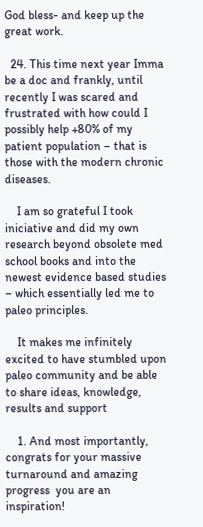God bless- and keep up the great work.

  24. This time next year Imma be a doc and frankly, until recently I was scared and frustrated with how could I possibly help +80% of my patient population – that is those with the modern chronic diseases.

    I am so grateful I took iniciative and did my own research beyond obsolete med school books and into the newest evidence based studies – which essentially led me to paleo principles.

    It makes me infinitely excited to have stumbled upon paleo community and be able to share ideas, knowledge, results and support

    1. And most importantly, congrats for your massive turnaround and amazing progress  you are an inspiration!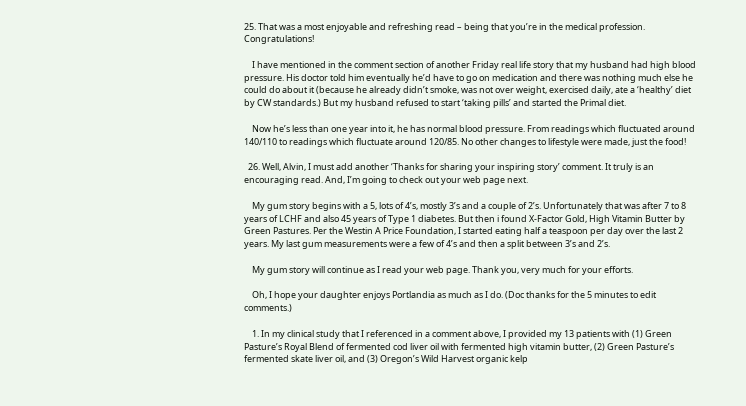25. That was a most enjoyable and refreshing read – being that you’re in the medical profession. Congratulations!

    I have mentioned in the comment section of another Friday real life story that my husband had high blood pressure. His doctor told him eventually he’d have to go on medication and there was nothing much else he could do about it (because he already didn’t smoke, was not over weight, exercised daily, ate a ‘healthy’ diet by CW standards.) But my husband refused to start ‘taking pills’ and started the Primal diet.

    Now he’s less than one year into it, he has normal blood pressure. From readings which fluctuated around 140/110 to readings which fluctuate around 120/85. No other changes to lifestyle were made, just the food!

  26. Well, Alvin, I must add another ‘Thanks for sharing your inspiring story’ comment. It truly is an encouraging read. And, I’m going to check out your web page next.

    My gum story begins with a 5, lots of 4’s, mostly 3’s and a couple of 2’s. Unfortunately that was after 7 to 8 years of LCHF and also 45 years of Type 1 diabetes. But then i found X-Factor Gold, High Vitamin Butter by Green Pastures. Per the Westin A Price Foundation, I started eating half a teaspoon per day over the last 2 years. My last gum measurements were a few of 4’s and then a split between 3’s and 2’s.

    My gum story will continue as I read your web page. Thank you, very much for your efforts.

    Oh, I hope your daughter enjoys Portlandia as much as I do. (Doc thanks for the 5 minutes to edit comments.)

    1. In my clinical study that I referenced in a comment above, I provided my 13 patients with (1) Green Pasture’s Royal Blend of fermented cod liver oil with fermented high vitamin butter, (2) Green Pasture’s fermented skate liver oil, and (3) Oregon’s Wild Harvest organic kelp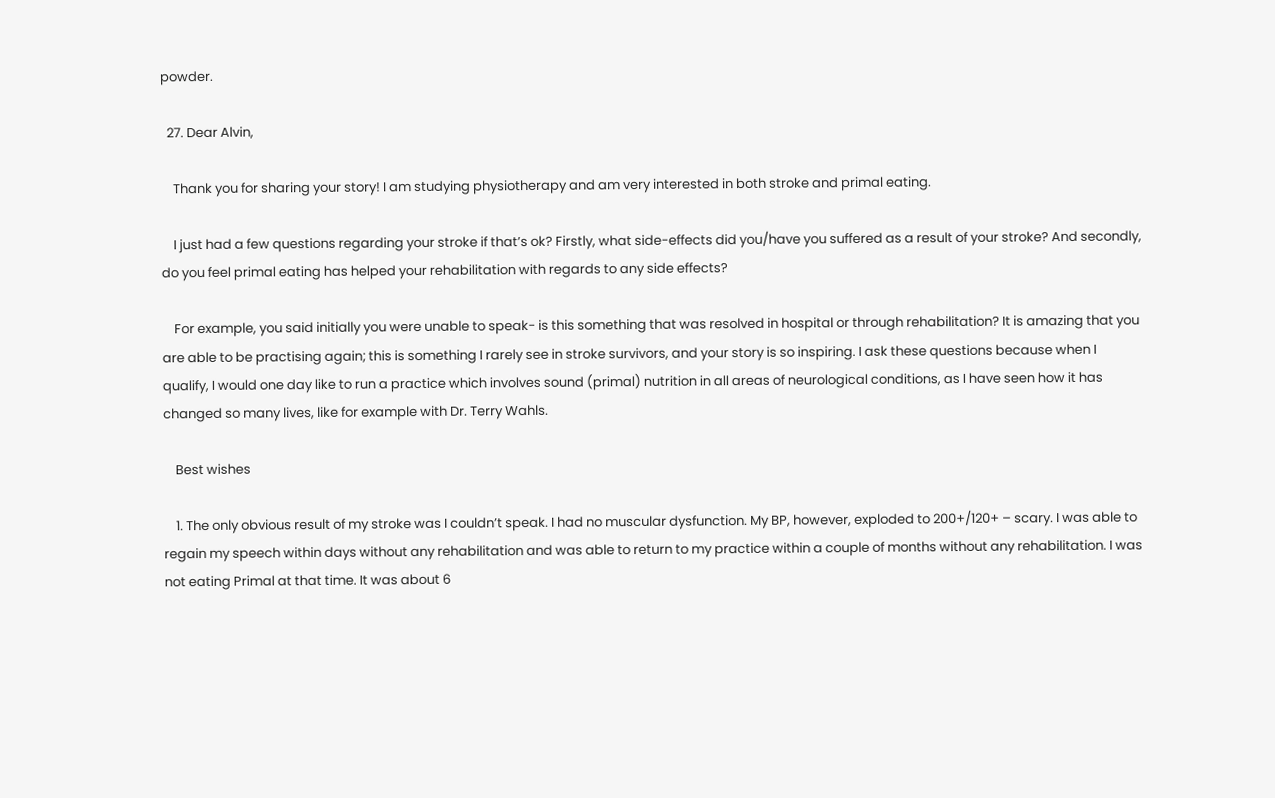powder.

  27. Dear Alvin,

    Thank you for sharing your story! I am studying physiotherapy and am very interested in both stroke and primal eating.

    I just had a few questions regarding your stroke if that’s ok? Firstly, what side-effects did you/have you suffered as a result of your stroke? And secondly, do you feel primal eating has helped your rehabilitation with regards to any side effects?

    For example, you said initially you were unable to speak- is this something that was resolved in hospital or through rehabilitation? It is amazing that you are able to be practising again; this is something I rarely see in stroke survivors, and your story is so inspiring. I ask these questions because when I qualify, I would one day like to run a practice which involves sound (primal) nutrition in all areas of neurological conditions, as I have seen how it has changed so many lives, like for example with Dr. Terry Wahls.

    Best wishes

    1. The only obvious result of my stroke was I couldn’t speak. I had no muscular dysfunction. My BP, however, exploded to 200+/120+ – scary. I was able to regain my speech within days without any rehabilitation and was able to return to my practice within a couple of months without any rehabilitation. I was not eating Primal at that time. It was about 6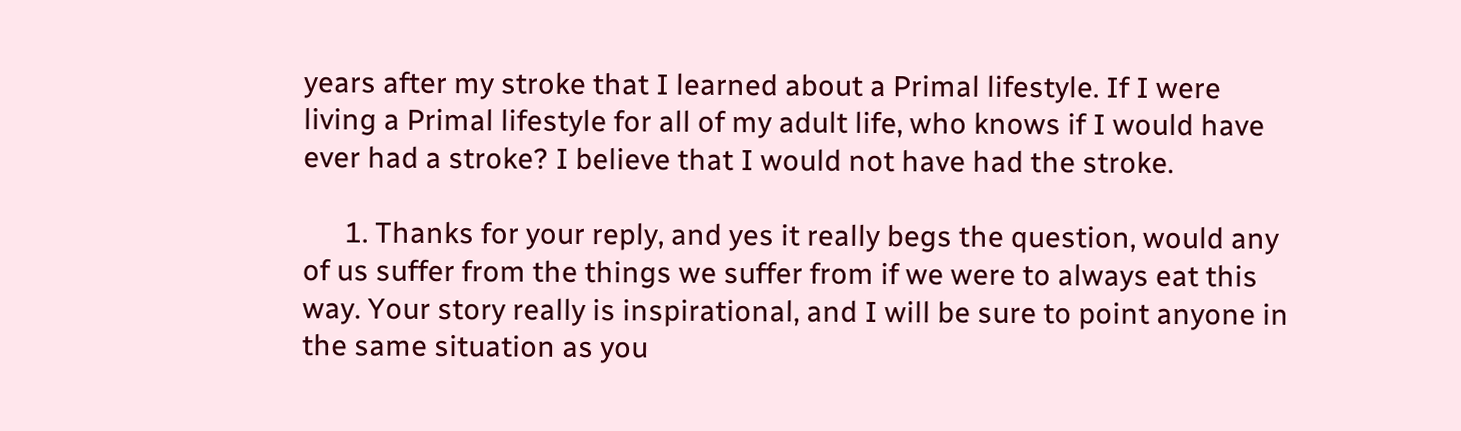years after my stroke that I learned about a Primal lifestyle. If I were living a Primal lifestyle for all of my adult life, who knows if I would have ever had a stroke? I believe that I would not have had the stroke.

      1. Thanks for your reply, and yes it really begs the question, would any of us suffer from the things we suffer from if we were to always eat this way. Your story really is inspirational, and I will be sure to point anyone in the same situation as you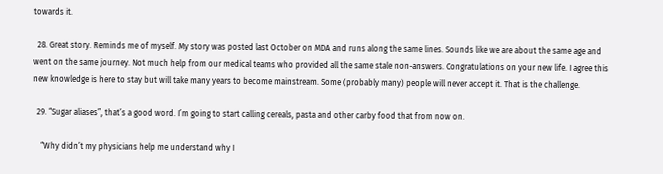towards it.

  28. Great story. Reminds me of myself. My story was posted last October on MDA and runs along the same lines. Sounds like we are about the same age and went on the same journey. Not much help from our medical teams who provided all the same stale non-answers. Congratulations on your new life. I agree this new knowledge is here to stay but will take many years to become mainstream. Some (probably many) people will never accept it. That is the challenge.

  29. “Sugar aliases”, that’s a good word. I’m going to start calling cereals, pasta and other carby food that from now on.

    “Why didn’t my physicians help me understand why I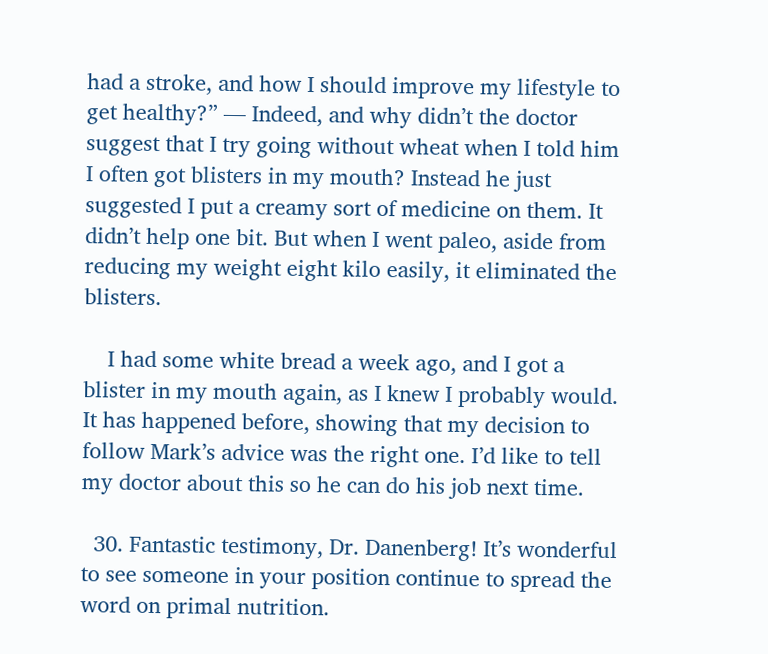had a stroke, and how I should improve my lifestyle to get healthy?” — Indeed, and why didn’t the doctor suggest that I try going without wheat when I told him I often got blisters in my mouth? Instead he just suggested I put a creamy sort of medicine on them. It didn’t help one bit. But when I went paleo, aside from reducing my weight eight kilo easily, it eliminated the blisters.

    I had some white bread a week ago, and I got a blister in my mouth again, as I knew I probably would. It has happened before, showing that my decision to follow Mark’s advice was the right one. I’d like to tell my doctor about this so he can do his job next time.

  30. Fantastic testimony, Dr. Danenberg! It’s wonderful to see someone in your position continue to spread the word on primal nutrition.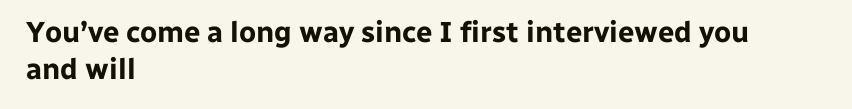You’ve come a long way since I first interviewed you and will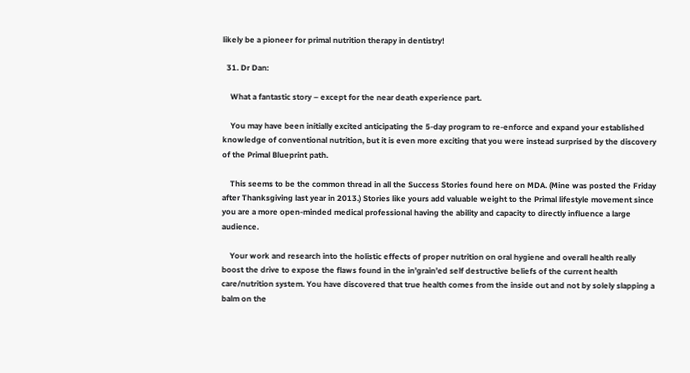likely be a pioneer for primal nutrition therapy in dentistry!

  31. Dr Dan:

    What a fantastic story – except for the near death experience part.

    You may have been initially excited anticipating the 5-day program to re-enforce and expand your established knowledge of conventional nutrition, but it is even more exciting that you were instead surprised by the discovery of the Primal Blueprint path.

    This seems to be the common thread in all the Success Stories found here on MDA. (Mine was posted the Friday after Thanksgiving last year in 2013.) Stories like yours add valuable weight to the Primal lifestyle movement since you are a more open-minded medical professional having the ability and capacity to directly influence a large audience.

    Your work and research into the holistic effects of proper nutrition on oral hygiene and overall health really boost the drive to expose the flaws found in the in’grain’ed self destructive beliefs of the current health care/nutrition system. You have discovered that true health comes from the inside out and not by solely slapping a balm on the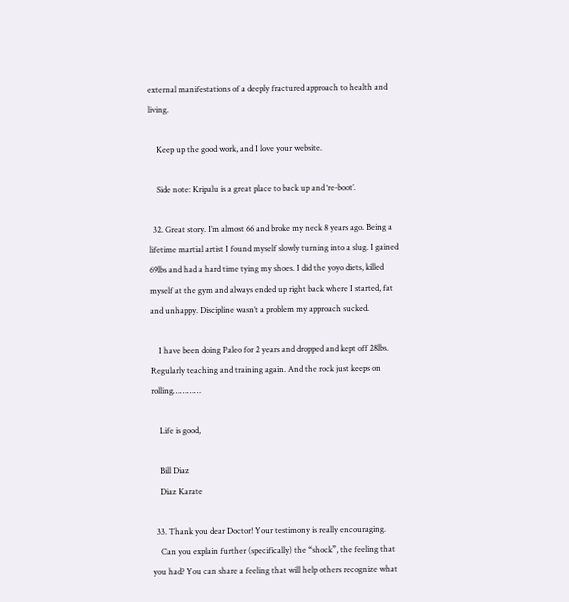external manifestations of a deeply fractured approach to health and living.

    Keep up the good work, and I love your website.

    Side note: Kripalu is a great place to back up and ‘re-boot’.

  32. Great story. I’m almost 66 and broke my neck 8 years ago. Being a lifetime martial artist I found myself slowly turning into a slug. I gained 69lbs and had a hard time tying my shoes. I did the yoyo diets, killed myself at the gym and always ended up right back where I started, fat and unhappy. Discipline wasn’t a problem my approach sucked.

    I have been doing Paleo for 2 years and dropped and kept off 28lbs. Regularly teaching and training again. And the rock just keeps on rolling…………

    Life is good,

    Bill Diaz
    Diaz Karate

  33. Thank you dear Doctor! Your testimony is really encouraging.
    Can you explain further (specifically) the “shock”, the feeling that you had? You can share a feeling that will help others recognize what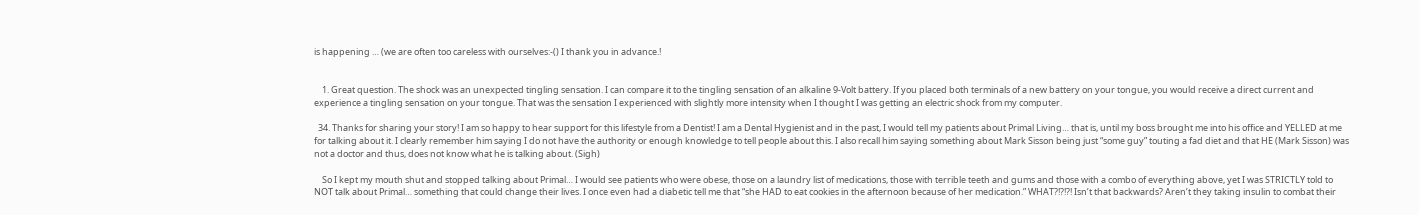is happening … (we are often too careless with ourselves:-() I thank you in advance.!


    1. Great question. The shock was an unexpected tingling sensation. I can compare it to the tingling sensation of an alkaline 9-Volt battery. If you placed both terminals of a new battery on your tongue, you would receive a direct current and experience a tingling sensation on your tongue. That was the sensation I experienced with slightly more intensity when I thought I was getting an electric shock from my computer.

  34. Thanks for sharing your story! I am so happy to hear support for this lifestyle from a Dentist! I am a Dental Hygienist and in the past, I would tell my patients about Primal Living… that is, until my boss brought me into his office and YELLED at me for talking about it. I clearly remember him saying I do not have the authority or enough knowledge to tell people about this. I also recall him saying something about Mark Sisson being just “some guy” touting a fad diet and that HE (Mark Sisson) was not a doctor and thus, does not know what he is talking about. (Sigh)

    So I kept my mouth shut and stopped talking about Primal… I would see patients who were obese, those on a laundry list of medications, those with terrible teeth and gums and those with a combo of everything above, yet I was STRICTLY told to NOT talk about Primal… something that could change their lives. I once even had a diabetic tell me that “she HAD to eat cookies in the afternoon because of her medication.” WHAT?!?!?! Isn’t that backwards? Aren’t they taking insulin to combat their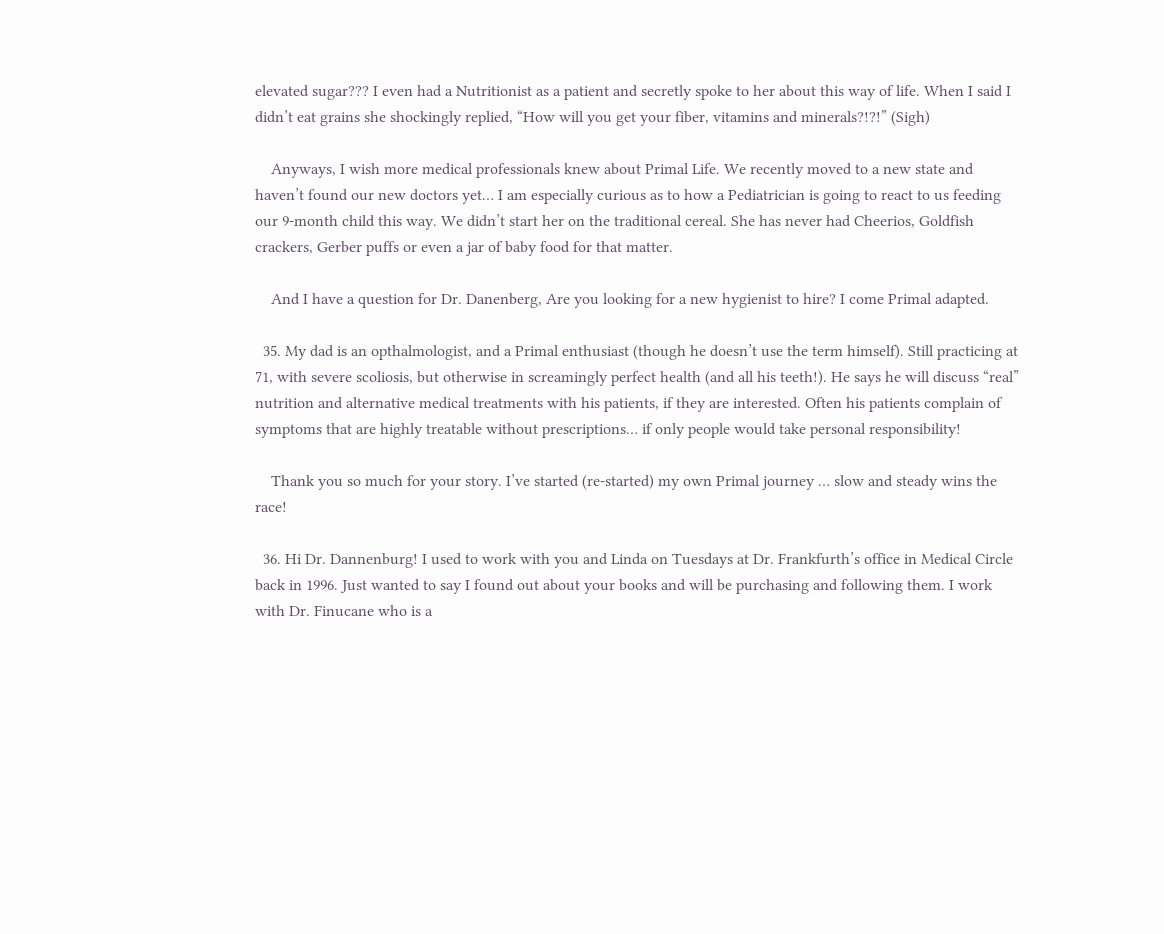elevated sugar??? I even had a Nutritionist as a patient and secretly spoke to her about this way of life. When I said I didn’t eat grains she shockingly replied, “How will you get your fiber, vitamins and minerals?!?!” (Sigh)

    Anyways, I wish more medical professionals knew about Primal Life. We recently moved to a new state and haven’t found our new doctors yet… I am especially curious as to how a Pediatrician is going to react to us feeding our 9-month child this way. We didn’t start her on the traditional cereal. She has never had Cheerios, Goldfish crackers, Gerber puffs or even a jar of baby food for that matter.

    And I have a question for Dr. Danenberg, Are you looking for a new hygienist to hire? I come Primal adapted.

  35. My dad is an opthalmologist, and a Primal enthusiast (though he doesn’t use the term himself). Still practicing at 71, with severe scoliosis, but otherwise in screamingly perfect health (and all his teeth!). He says he will discuss “real” nutrition and alternative medical treatments with his patients, if they are interested. Often his patients complain of symptoms that are highly treatable without prescriptions… if only people would take personal responsibility!

    Thank you so much for your story. I’ve started (re-started) my own Primal journey … slow and steady wins the race!

  36. Hi Dr. Dannenburg! I used to work with you and Linda on Tuesdays at Dr. Frankfurth’s office in Medical Circle back in 1996. Just wanted to say I found out about your books and will be purchasing and following them. I work with Dr. Finucane who is a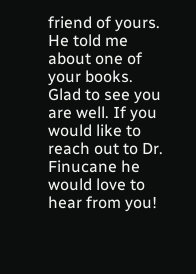friend of yours. He told me about one of your books. Glad to see you are well. If you would like to reach out to Dr. Finucane he would love to hear from you!